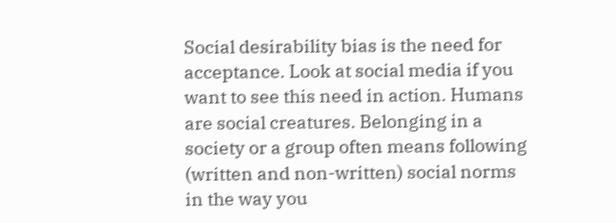Social desirability bias is the need for acceptance. Look at social media if you want to see this need in action. Humans are social creatures. Belonging in a society or a group often means following (written and non-written) social norms in the way you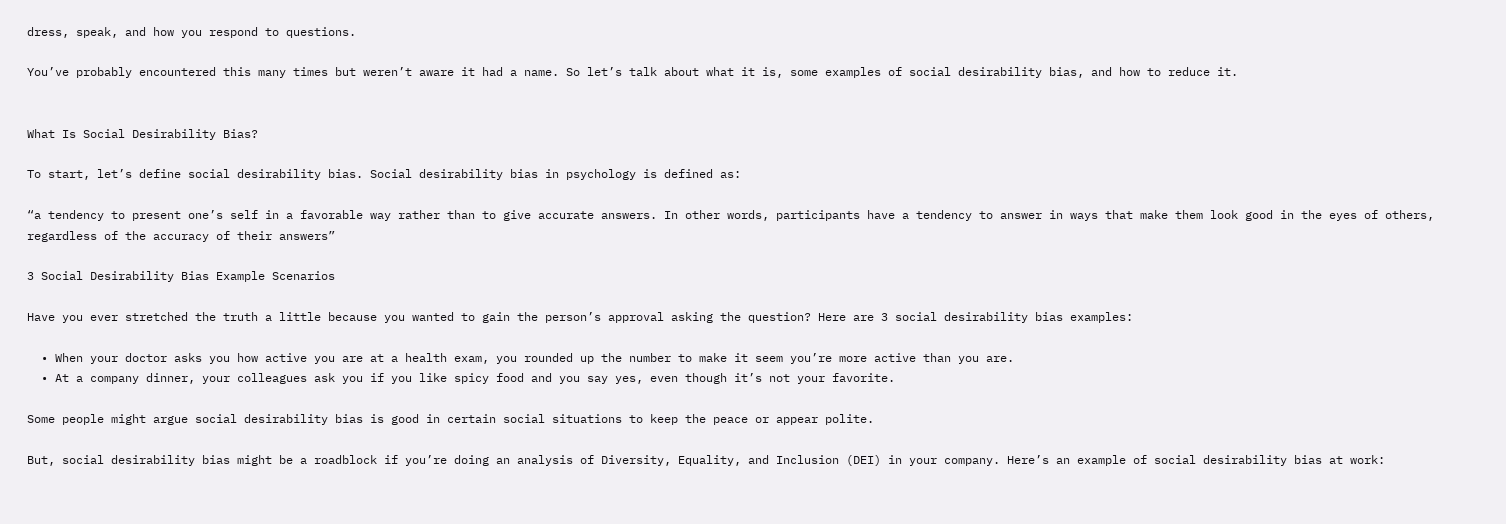dress, speak, and how you respond to questions.

You’ve probably encountered this many times but weren’t aware it had a name. So let’s talk about what it is, some examples of social desirability bias, and how to reduce it.


What Is Social Desirability Bias?

To start, let’s define social desirability bias. Social desirability bias in psychology is defined as:

“a tendency to present one’s self in a favorable way rather than to give accurate answers. In other words, participants have a tendency to answer in ways that make them look good in the eyes of others, regardless of the accuracy of their answers”

3 Social Desirability Bias Example Scenarios

Have you ever stretched the truth a little because you wanted to gain the person’s approval asking the question? Here are 3 social desirability bias examples:

  • When your doctor asks you how active you are at a health exam, you rounded up the number to make it seem you’re more active than you are.
  • At a company dinner, your colleagues ask you if you like spicy food and you say yes, even though it’s not your favorite.

Some people might argue social desirability bias is good in certain social situations to keep the peace or appear polite.

But, social desirability bias might be a roadblock if you’re doing an analysis of Diversity, Equality, and Inclusion (DEI) in your company. Here’s an example of social desirability bias at work: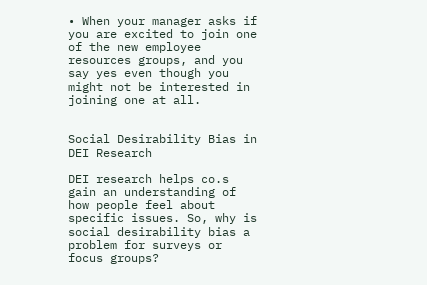• When your manager asks if you are excited to join one of the new employee resources groups, and you say yes even though you might not be interested in joining one at all.


Social Desirability Bias in DEI Research

DEI research helps co.s gain an understanding of how people feel about specific issues. So, why is social desirability bias a problem for surveys or focus groups?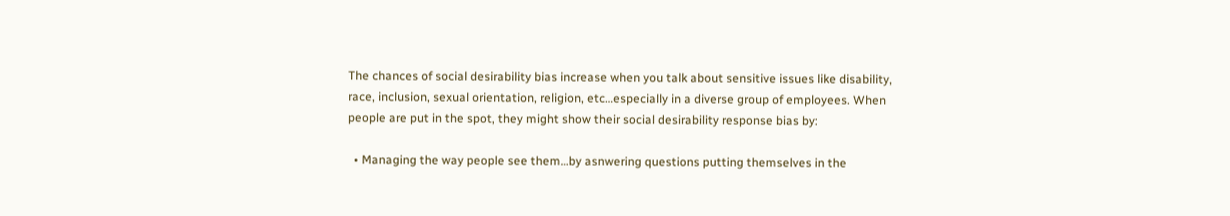The chances of social desirability bias increase when you talk about sensitive issues like disability, race, inclusion, sexual orientation, religion, etc…especially in a diverse group of employees. When people are put in the spot, they might show their social desirability response bias by:

  • Managing the way people see them…by asnwering questions putting themselves in the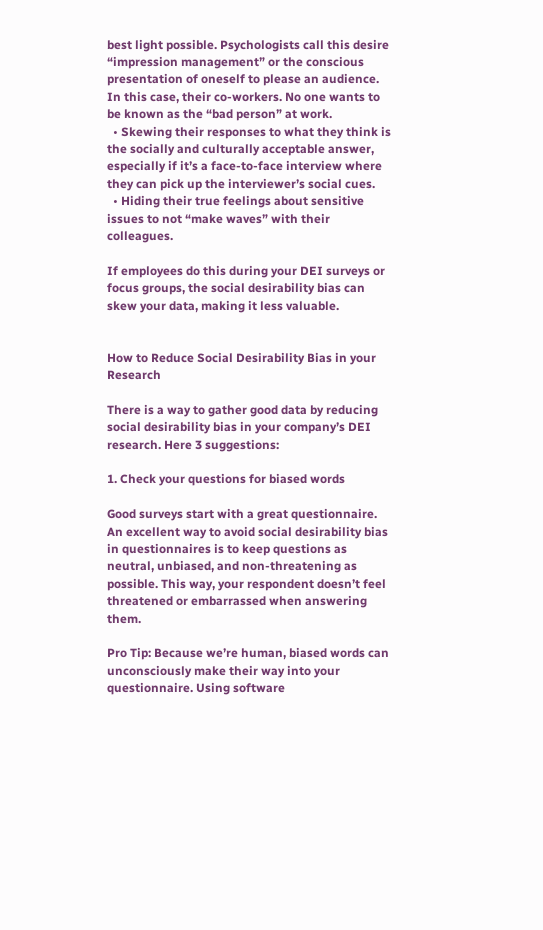best light possible. Psychologists call this desire “impression management” or the conscious presentation of oneself to please an audience. In this case, their co-workers. No one wants to be known as the “bad person” at work.
  • Skewing their responses to what they think is the socially and culturally acceptable answer, especially if it’s a face-to-face interview where they can pick up the interviewer’s social cues.
  • Hiding their true feelings about sensitive issues to not “make waves” with their colleagues.

If employees do this during your DEI surveys or focus groups, the social desirability bias can skew your data, making it less valuable.


How to Reduce Social Desirability Bias in your Research

There is a way to gather good data by reducing social desirability bias in your company’s DEI research. Here 3 suggestions:

1. Check your questions for biased words

Good surveys start with a great questionnaire. An excellent way to avoid social desirability bias in questionnaires is to keep questions as neutral, unbiased, and non-threatening as possible. This way, your respondent doesn’t feel threatened or embarrassed when answering them.

Pro Tip: Because we’re human, biased words can unconsciously make their way into your questionnaire. Using software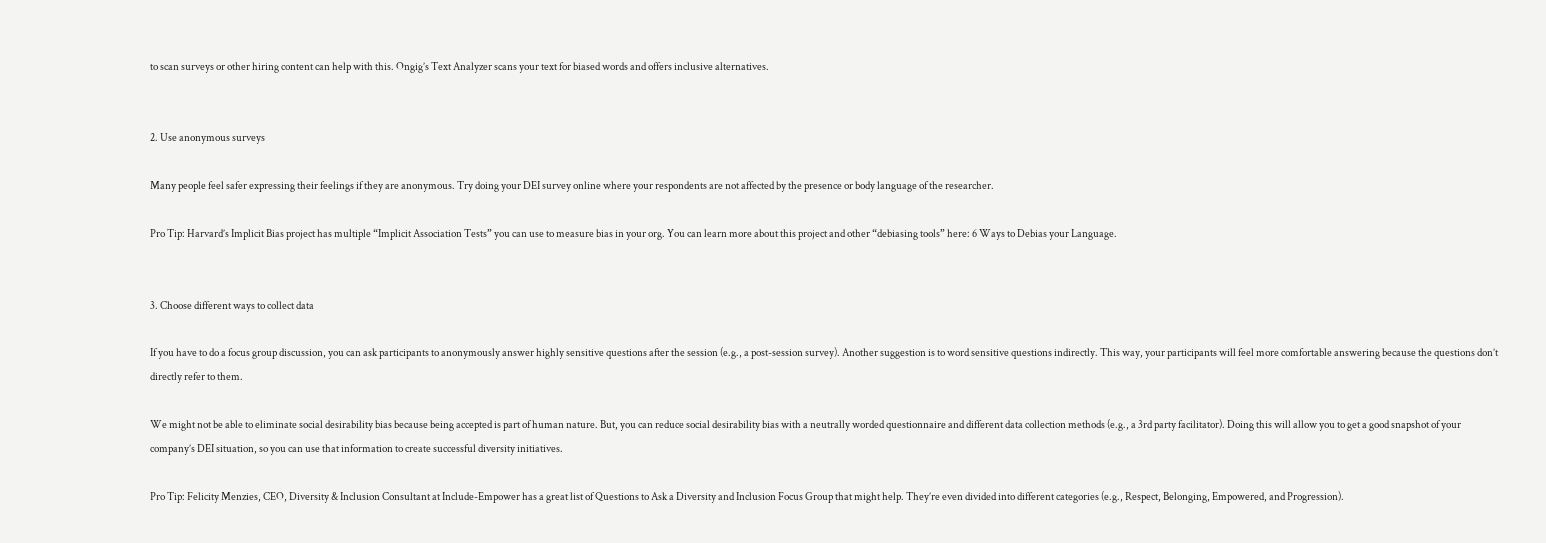to scan surveys or other hiring content can help with this. Ongig’s Text Analyzer scans your text for biased words and offers inclusive alternatives.


2. Use anonymous surveys

Many people feel safer expressing their feelings if they are anonymous. Try doing your DEI survey online where your respondents are not affected by the presence or body language of the researcher.

Pro Tip: Harvard’s Implicit Bias project has multiple “Implicit Association Tests” you can use to measure bias in your org. You can learn more about this project and other “debiasing tools” here: 6 Ways to Debias your Language.


3. Choose different ways to collect data

If you have to do a focus group discussion, you can ask participants to anonymously answer highly sensitive questions after the session (e.g., a post-session survey). Another suggestion is to word sensitive questions indirectly. This way, your participants will feel more comfortable answering because the questions don’t directly refer to them.

We might not be able to eliminate social desirability bias because being accepted is part of human nature. But, you can reduce social desirability bias with a neutrally worded questionnaire and different data collection methods (e.g., a 3rd party facilitator). Doing this will allow you to get a good snapshot of your company’s DEI situation, so you can use that information to create successful diversity initiatives.

Pro Tip: Felicity Menzies, CEO, Diversity & Inclusion Consultant at Include-Empower has a great list of Questions to Ask a Diversity and Inclusion Focus Group that might help. They’re even divided into different categories (e.g., Respect, Belonging, Empowered, and Progression).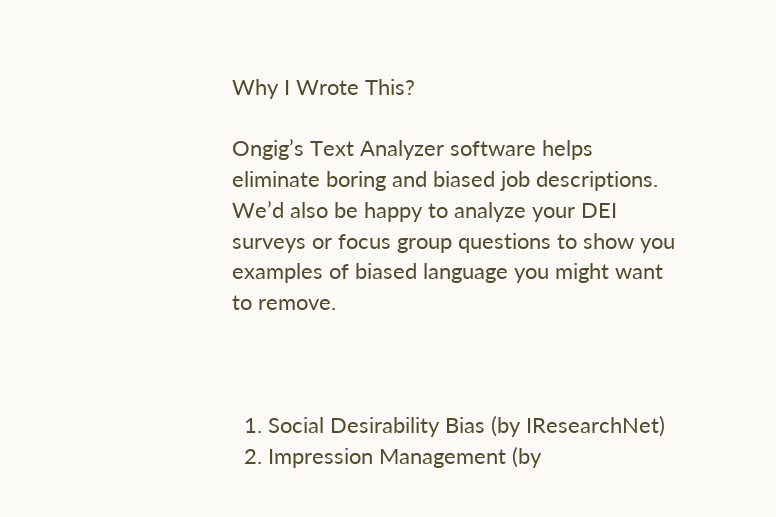Why I Wrote This?

Ongig’s Text Analyzer software helps eliminate boring and biased job descriptions. We’d also be happy to analyze your DEI surveys or focus group questions to show you examples of biased language you might want to remove.



  1. Social Desirability Bias (by IResearchNet)
  2. Impression Management (by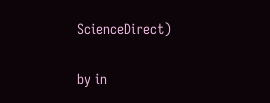ScienceDirect)

by in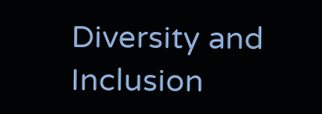Diversity and Inclusion